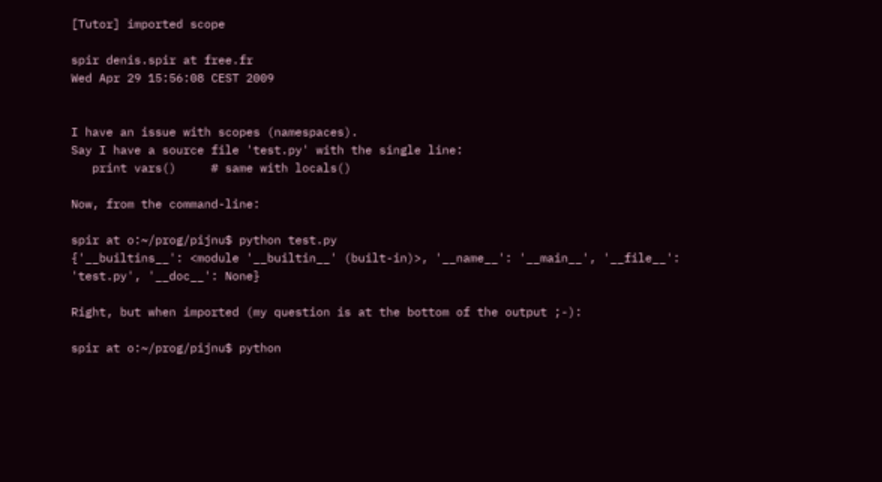[Tutor] imported scope

spir denis.spir at free.fr
Wed Apr 29 15:56:08 CEST 2009


I have an issue with scopes (namespaces).
Say I have a source file 'test.py' with the single line:
   print vars()     # same with locals()

Now, from the command-line:

spir at o:~/prog/pijnu$ python test.py
{'__builtins__': <module '__builtin__' (built-in)>, '__name__': '__main__', '__file__': 'test.py', '__doc__': None}

Right, but when imported (my question is at the bottom of the output ;-):

spir at o:~/prog/pijnu$ python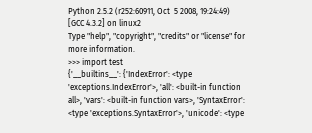Python 2.5.2 (r252:60911, Oct  5 2008, 19:24:49)
[GCC 4.3.2] on linux2
Type "help", "copyright", "credits" or "license" for more information.
>>> import test
{'__builtins__': {'IndexError': <type 'exceptions.IndexError'>, 'all': <built-in function all>, 'vars': <built-in function vars>, 'SyntaxError': <type 'exceptions.SyntaxError'>, 'unicode': <type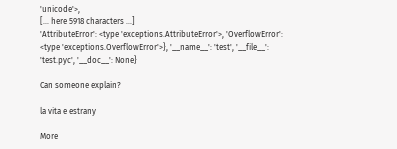'unicode'>,
[... here 5918 characters ...]
'AttributeError': <type 'exceptions.AttributeError'>, 'OverflowError': <type 'exceptions.OverflowError'>}, '__name__': 'test', '__file__': 'test.pyc', '__doc__': None}

Can someone explain?

la vita e estrany

More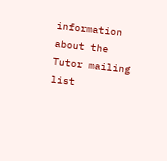information about the Tutor mailing list